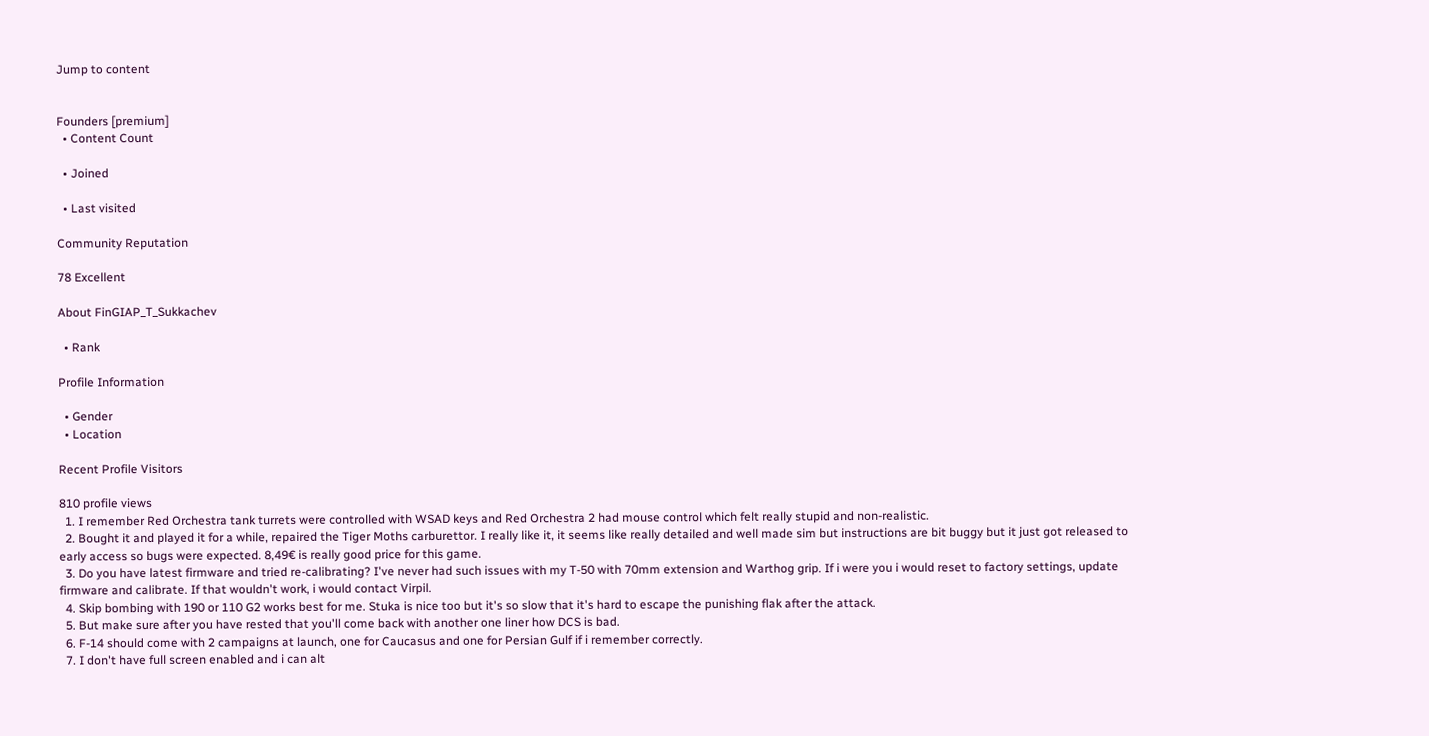Jump to content


Founders [premium]
  • Content Count

  • Joined

  • Last visited

Community Reputation

78 Excellent

About FinGIAP_T_Sukkachev

  • Rank

Profile Information

  • Gender
  • Location

Recent Profile Visitors

810 profile views
  1. I remember Red Orchestra tank turrets were controlled with WSAD keys and Red Orchestra 2 had mouse control which felt really stupid and non-realistic.
  2. Bought it and played it for a while, repaired the Tiger Moths carburettor. I really like it, it seems like really detailed and well made sim but instructions are bit buggy but it just got released to early access so bugs were expected. 8,49€ is really good price for this game.
  3. Do you have latest firmware and tried re-calibrating? I've never had such issues with my T-50 with 70mm extension and Warthog grip. If i were you i would reset to factory settings, update firmware and calibrate. If that wouldn't work, i would contact Virpil.
  4. Skip bombing with 190 or 110 G2 works best for me. Stuka is nice too but it's so slow that it's hard to escape the punishing flak after the attack.
  5. But make sure after you have rested that you'll come back with another one liner how DCS is bad.
  6. F-14 should come with 2 campaigns at launch, one for Caucasus and one for Persian Gulf if i remember correctly.
  7. I don't have full screen enabled and i can alt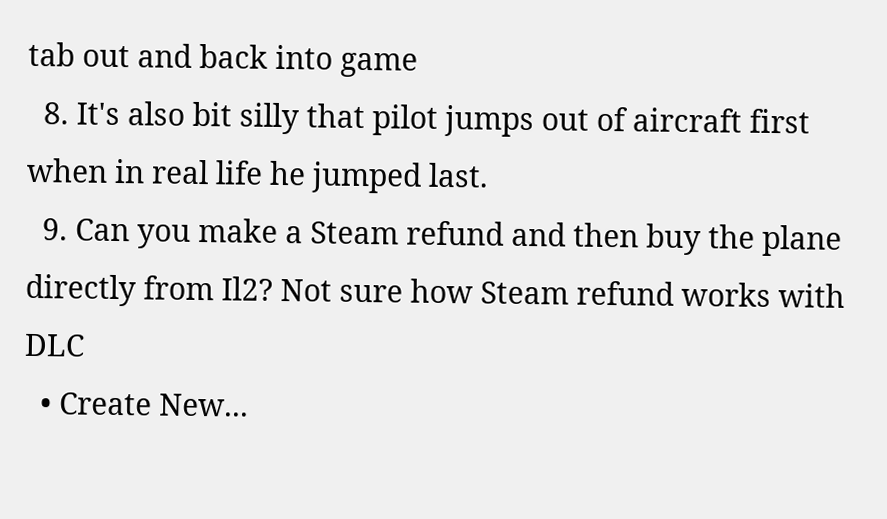tab out and back into game
  8. It's also bit silly that pilot jumps out of aircraft first when in real life he jumped last.
  9. Can you make a Steam refund and then buy the plane directly from Il2? Not sure how Steam refund works with DLC
  • Create New...